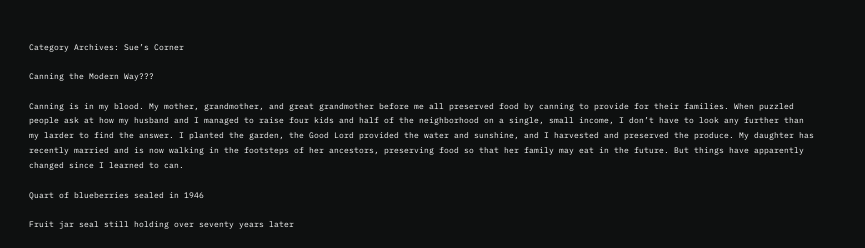Category Archives: Sue’s Corner

Canning the Modern Way???

Canning is in my blood. My mother, grandmother, and great grandmother before me all preserved food by canning to provide for their families. When puzzled people ask at how my husband and I managed to raise four kids and half of the neighborhood on a single, small income, I don’t have to look any further than my larder to find the answer. I planted the garden, the Good Lord provided the water and sunshine, and I harvested and preserved the produce. My daughter has recently married and is now walking in the footsteps of her ancestors, preserving food so that her family may eat in the future. But things have apparently changed since I learned to can.

Quart of blueberries sealed in 1946

Fruit jar seal still holding over seventy years later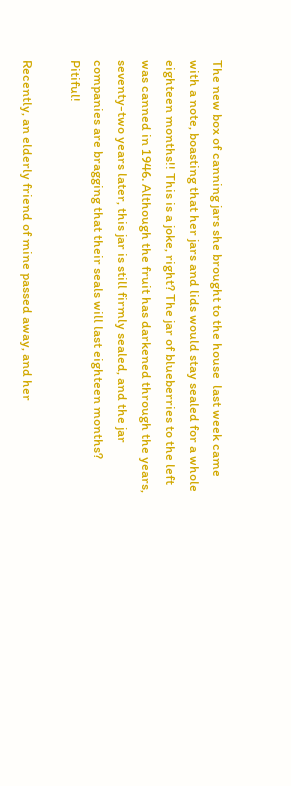The new box of canning jars she brought to the house  last week came with a note, boasting that her jars and lids would stay sealed for a whole eighteen months!! This is a joke, right? The jar of blueberries to the left was canned in 1946. Although the fruit has darkened through the years, seventy-two years later, this jar is still firmly sealed, and the jar companies are bragging that their seals will last eighteen months? Pitiful!

Recently, an elderly friend of mine passed away, and her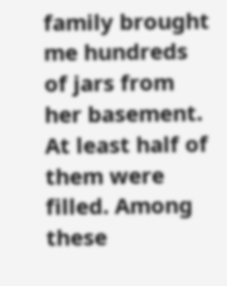family brought me hundreds of jars from her basement. At least half of them were filled. Among these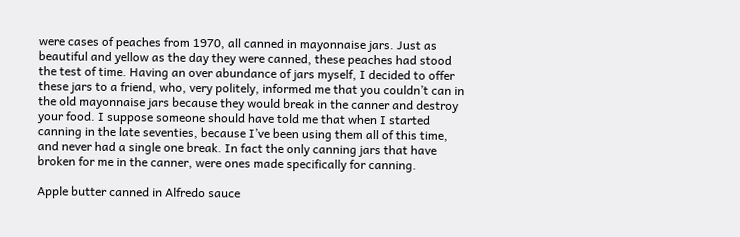were cases of peaches from 1970, all canned in mayonnaise jars. Just as beautiful and yellow as the day they were canned, these peaches had stood the test of time. Having an over abundance of jars myself, I decided to offer these jars to a friend, who, very politely, informed me that you couldn’t can in the old mayonnaise jars because they would break in the canner and destroy your food. I suppose someone should have told me that when I started canning in the late seventies, because I’ve been using them all of this time, and never had a single one break. In fact the only canning jars that have broken for me in the canner, were ones made specifically for canning.

Apple butter canned in Alfredo sauce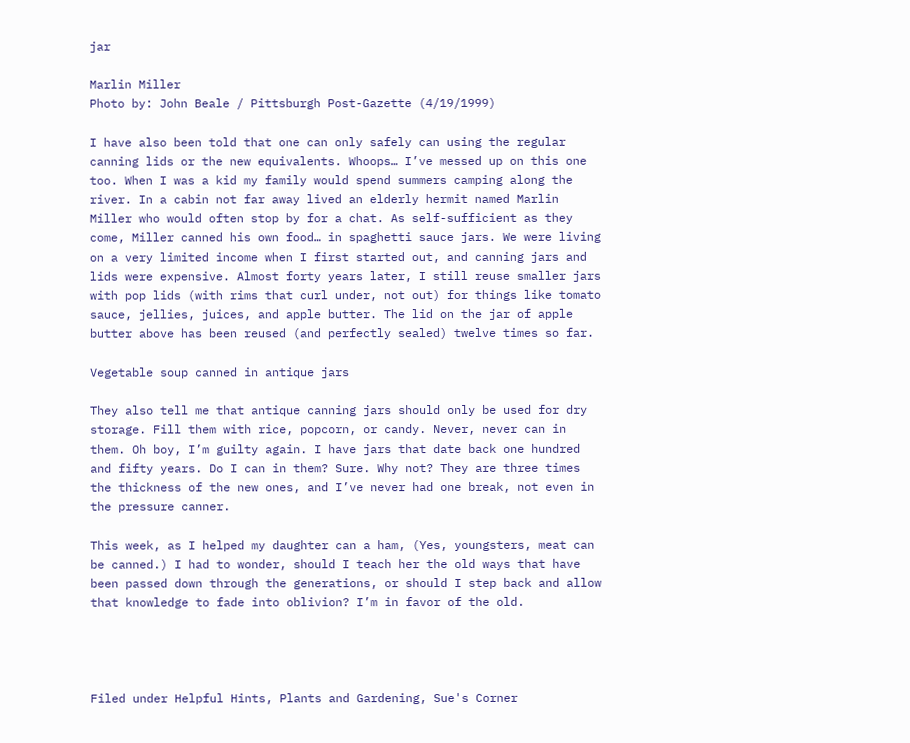jar

Marlin Miller
Photo by: John Beale / Pittsburgh Post-Gazette (4/19/1999)

I have also been told that one can only safely can using the regular canning lids or the new equivalents. Whoops… I’ve messed up on this one too. When I was a kid my family would spend summers camping along the river. In a cabin not far away lived an elderly hermit named Marlin Miller who would often stop by for a chat. As self-sufficient as they come, Miller canned his own food… in spaghetti sauce jars. We were living on a very limited income when I first started out, and canning jars and lids were expensive. Almost forty years later, I still reuse smaller jars with pop lids (with rims that curl under, not out) for things like tomato sauce, jellies, juices, and apple butter. The lid on the jar of apple butter above has been reused (and perfectly sealed) twelve times so far.

Vegetable soup canned in antique jars

They also tell me that antique canning jars should only be used for dry storage. Fill them with rice, popcorn, or candy. Never, never can in them. Oh boy, I’m guilty again. I have jars that date back one hundred and fifty years. Do I can in them? Sure. Why not? They are three times the thickness of the new ones, and I’ve never had one break, not even in the pressure canner.

This week, as I helped my daughter can a ham, (Yes, youngsters, meat can be canned.) I had to wonder, should I teach her the old ways that have been passed down through the generations, or should I step back and allow that knowledge to fade into oblivion? I’m in favor of the old.




Filed under Helpful Hints, Plants and Gardening, Sue's Corner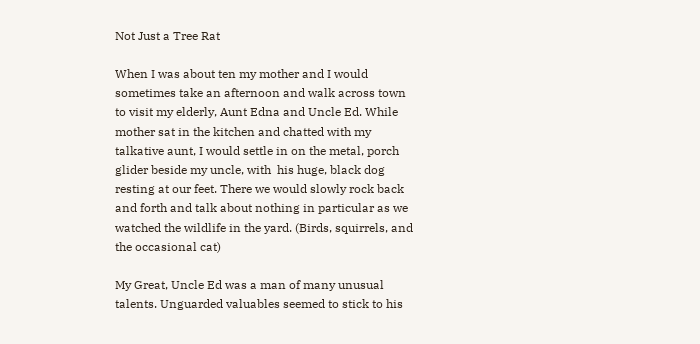Not Just a Tree Rat

When I was about ten my mother and I would sometimes take an afternoon and walk across town to visit my elderly, Aunt Edna and Uncle Ed. While mother sat in the kitchen and chatted with my talkative aunt, I would settle in on the metal, porch glider beside my uncle, with  his huge, black dog resting at our feet. There we would slowly rock back and forth and talk about nothing in particular as we watched the wildlife in the yard. (Birds, squirrels, and the occasional cat)

My Great, Uncle Ed was a man of many unusual talents. Unguarded valuables seemed to stick to his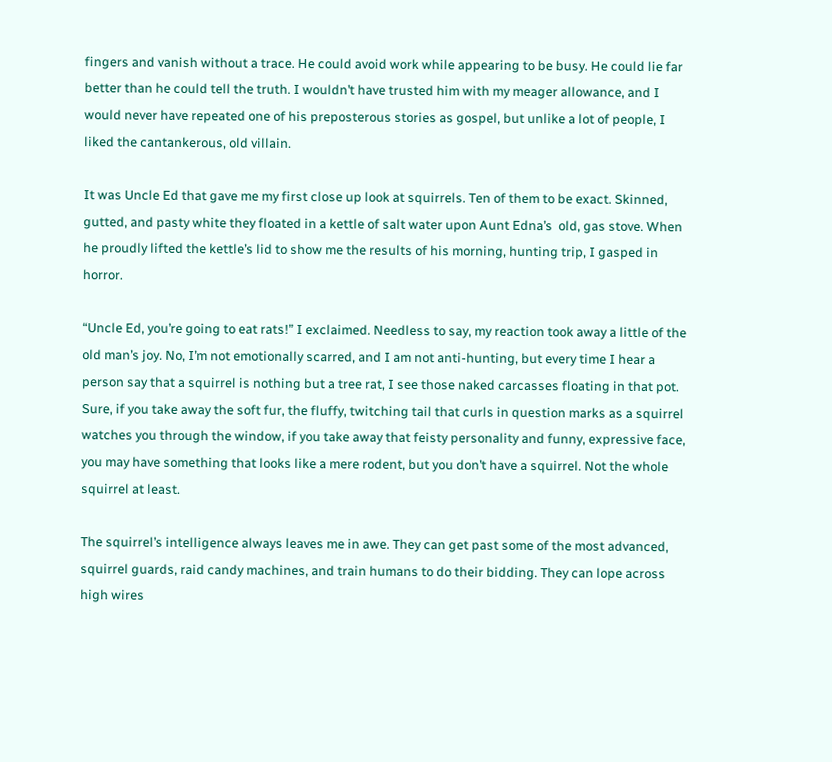fingers and vanish without a trace. He could avoid work while appearing to be busy. He could lie far better than he could tell the truth. I wouldn’t have trusted him with my meager allowance, and I would never have repeated one of his preposterous stories as gospel, but unlike a lot of people, I liked the cantankerous, old villain.

It was Uncle Ed that gave me my first close up look at squirrels. Ten of them to be exact. Skinned, gutted, and pasty white they floated in a kettle of salt water upon Aunt Edna’s  old, gas stove. When he proudly lifted the kettle’s lid to show me the results of his morning, hunting trip, I gasped in horror.

“Uncle Ed, you’re going to eat rats!” I exclaimed. Needless to say, my reaction took away a little of the old man’s joy. No, I’m not emotionally scarred, and I am not anti-hunting, but every time I hear a person say that a squirrel is nothing but a tree rat, I see those naked carcasses floating in that pot. Sure, if you take away the soft fur, the fluffy, twitching tail that curls in question marks as a squirrel watches you through the window, if you take away that feisty personality and funny, expressive face, you may have something that looks like a mere rodent, but you don’t have a squirrel. Not the whole squirrel at least.

The squirrel’s intelligence always leaves me in awe. They can get past some of the most advanced, squirrel guards, raid candy machines, and train humans to do their bidding. They can lope across high wires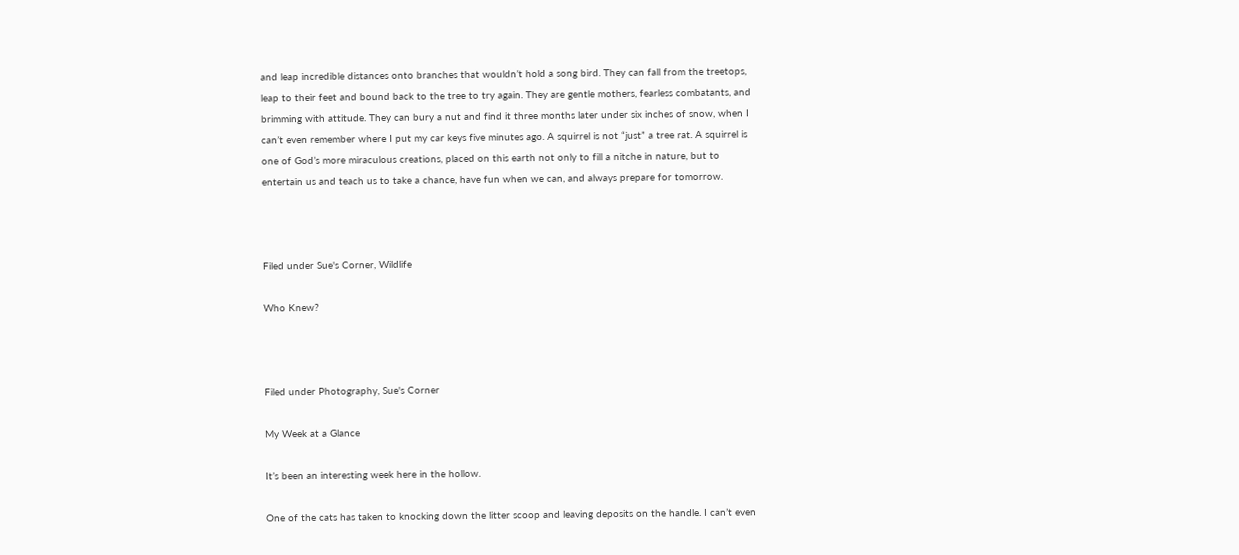and leap incredible distances onto branches that wouldn’t hold a song bird. They can fall from the treetops, leap to their feet and bound back to the tree to try again. They are gentle mothers, fearless combatants, and brimming with attitude. They can bury a nut and find it three months later under six inches of snow, when I can’t even remember where I put my car keys five minutes ago. A squirrel is not “just” a tree rat. A squirrel is one of God’s more miraculous creations, placed on this earth not only to fill a nitche in nature, but to entertain us and teach us to take a chance, have fun when we can, and always prepare for tomorrow.



Filed under Sue's Corner, Wildlife

Who Knew?



Filed under Photography, Sue's Corner

My Week at a Glance

It’s been an interesting week here in the hollow.

One of the cats has taken to knocking down the litter scoop and leaving deposits on the handle. I can’t even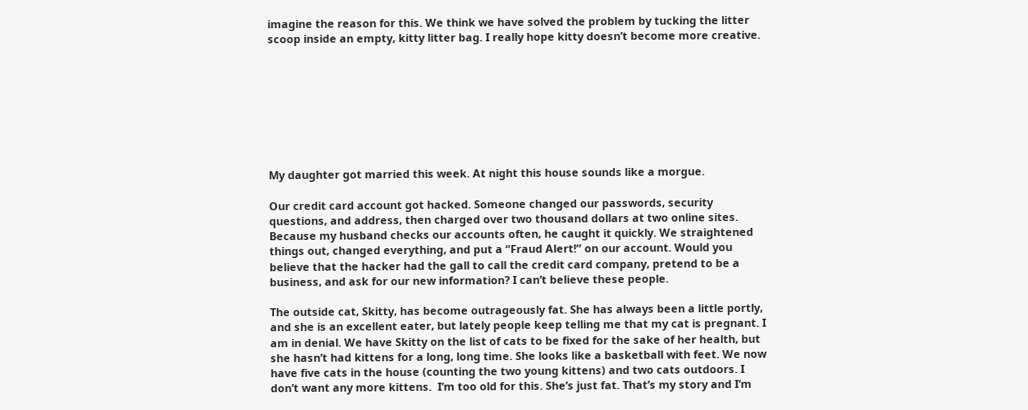imagine the reason for this. We think we have solved the problem by tucking the litter scoop inside an empty, kitty litter bag. I really hope kitty doesn’t become more creative.








My daughter got married this week. At night this house sounds like a morgue.

Our credit card account got hacked. Someone changed our passwords, security questions, and address, then charged over two thousand dollars at two online sites. Because my husband checks our accounts often, he caught it quickly. We straightened things out, changed everything, and put a “Fraud Alert!” on our account. Would you believe that the hacker had the gall to call the credit card company, pretend to be a business, and ask for our new information? I can’t believe these people.

The outside cat, Skitty, has become outrageously fat. She has always been a little portly, and she is an excellent eater, but lately people keep telling me that my cat is pregnant. I am in denial. We have Skitty on the list of cats to be fixed for the sake of her health, but she hasn’t had kittens for a long, long time. She looks like a basketball with feet. We now have five cats in the house (counting the two young kittens) and two cats outdoors. I don’t want any more kittens.  I’m too old for this. She’s just fat. That’s my story and I’m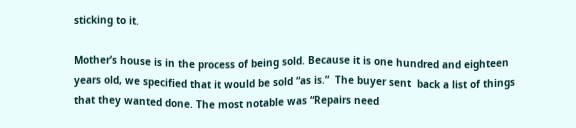sticking to it.

Mother’s house is in the process of being sold. Because it is one hundred and eighteen years old, we specified that it would be sold “as is.”  The buyer sent  back a list of things that they wanted done. The most notable was “Repairs need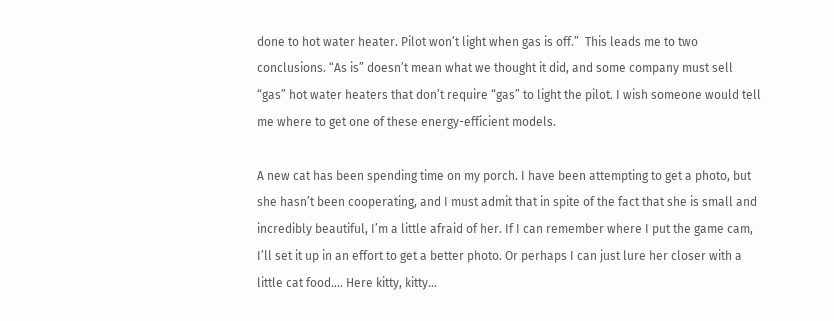done to hot water heater. Pilot won’t light when gas is off.”  This leads me to two conclusions. “As is” doesn’t mean what we thought it did, and some company must sell “gas” hot water heaters that don’t require “gas” to light the pilot. I wish someone would tell me where to get one of these energy-efficient models.

A new cat has been spending time on my porch. I have been attempting to get a photo, but she hasn’t been cooperating, and I must admit that in spite of the fact that she is small and incredibly beautiful, I’m a little afraid of her. If I can remember where I put the game cam, I’ll set it up in an effort to get a better photo. Or perhaps I can just lure her closer with a little cat food…. Here kitty, kitty…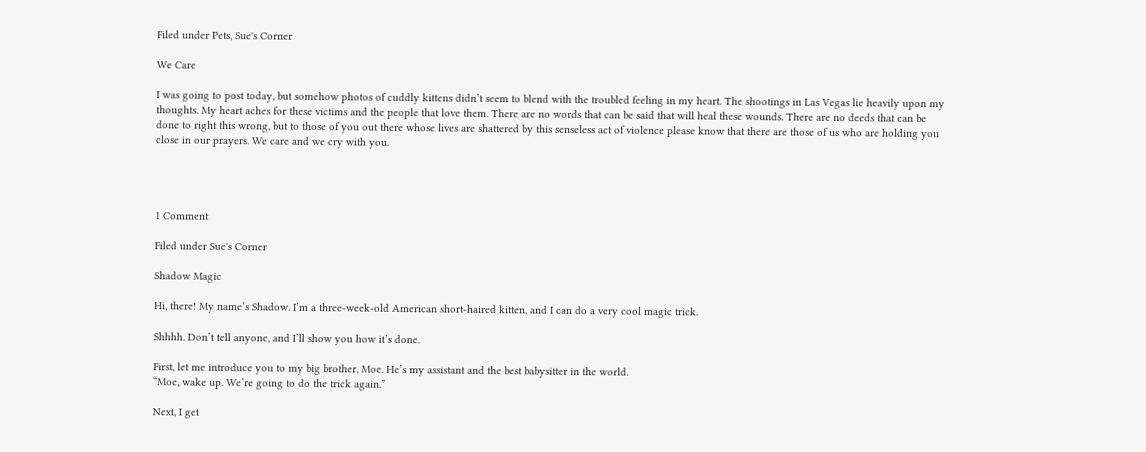Filed under Pets, Sue's Corner

We Care

I was going to post today, but somehow photos of cuddly kittens didn’t seem to blend with the troubled feeling in my heart. The shootings in Las Vegas lie heavily upon my thoughts. My heart aches for these victims and the people that love them. There are no words that can be said that will heal these wounds. There are no deeds that can be done to right this wrong, but to those of you out there whose lives are shattered by this senseless act of violence please know that there are those of us who are holding you close in our prayers. We care and we cry with you.




1 Comment

Filed under Sue's Corner

Shadow Magic

Hi, there! My name’s Shadow. I’m a three-week-old American short-haired kitten, and I can do a very cool magic trick.

Shhhh. Don’t tell anyone, and I’ll show you how it’s done.

First, let me introduce you to my big brother, Moe. He’s my assistant and the best babysitter in the world.
“Moe, wake up. We’re going to do the trick again.”

Next, I get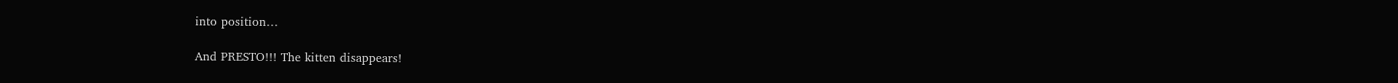into position…

And PRESTO!!! The kitten disappears!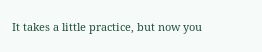It takes a little practice, but now you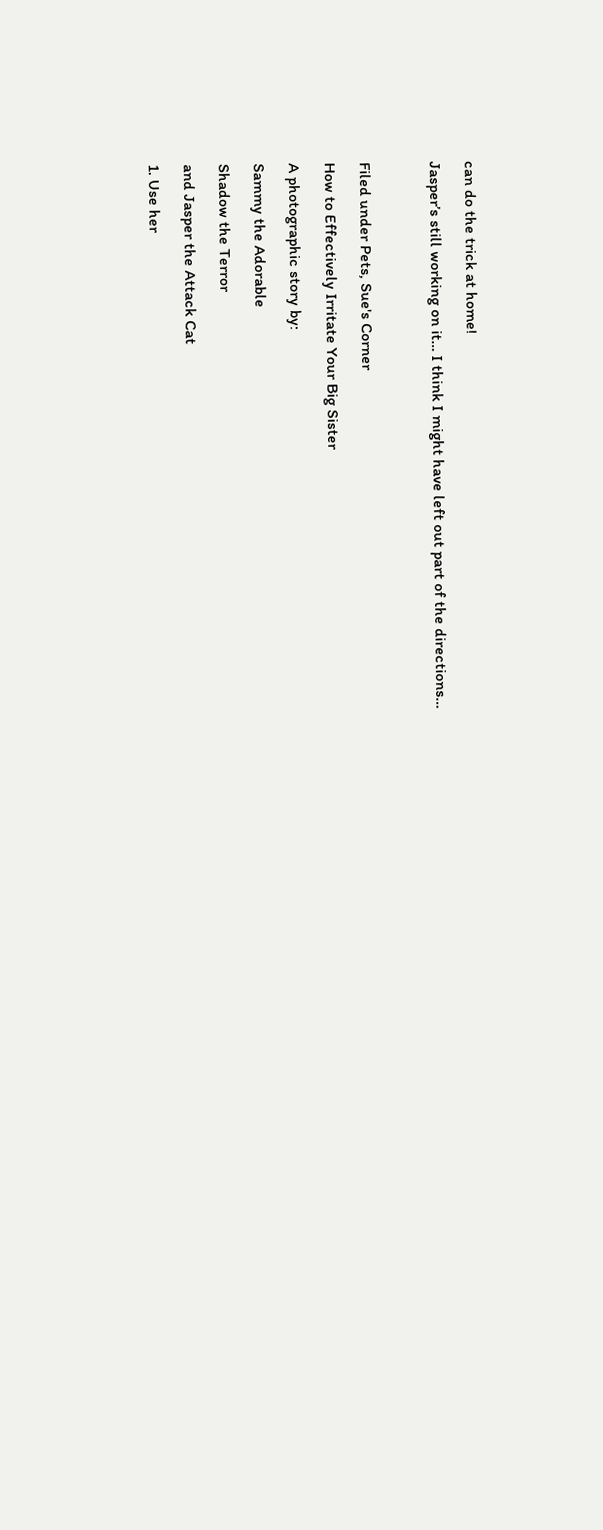can do the trick at home!

Jasper’s still working on it… I think I might have left out part of the directions…



Filed under Pets, Sue's Corner

How to Effectively Irritate Your Big Sister

A photographic story by:

Sammy the Adorable

Shadow the Terror

and Jasper the Attack Cat

1. Use her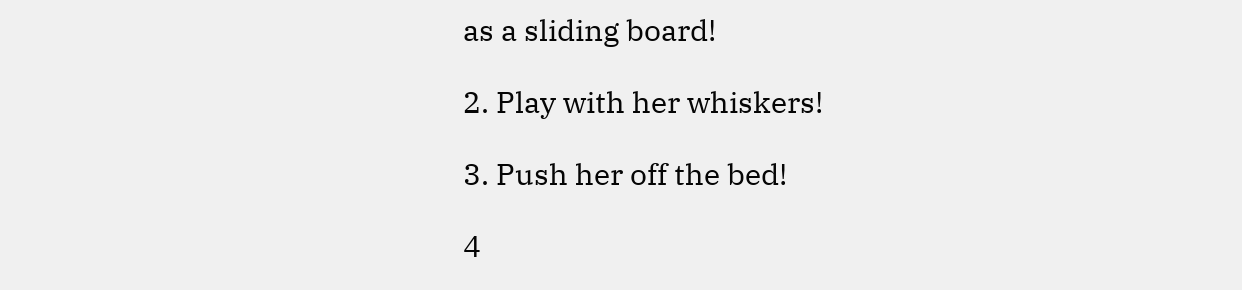as a sliding board!

2. Play with her whiskers!

3. Push her off the bed!

4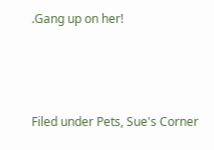.Gang up on her!



Filed under Pets, Sue's Corner